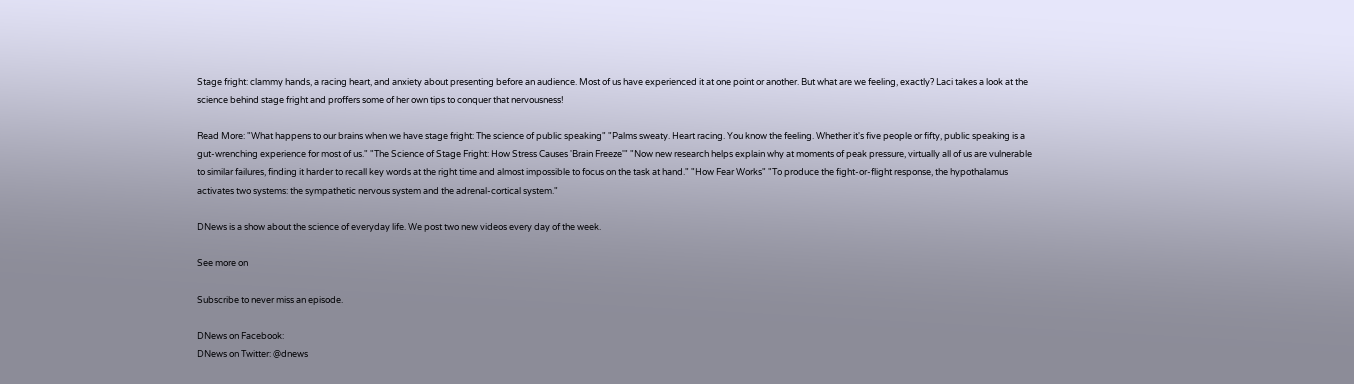Stage fright: clammy hands, a racing heart, and anxiety about presenting before an audience. Most of us have experienced it at one point or another. But what are we feeling, exactly? Laci takes a look at the science behind stage fright and proffers some of her own tips to conquer that nervousness!

Read More: "What happens to our brains when we have stage fright: The science of public speaking" "Palms sweaty. Heart racing. You know the feeling. Whether it's five people or fifty, public speaking is a gut-wrenching experience for most of us." "The Science of Stage Fright: How Stress Causes 'Brain Freeze'" "Now new research helps explain why at moments of peak pressure, virtually all of us are vulnerable to similar failures, finding it harder to recall key words at the right time and almost impossible to focus on the task at hand." "How Fear Works" "To produce the fight-or-flight response, the hypothalamus activates two systems: the sympathetic nervous system and the adrenal-cortical system."

DNews is a show about the science of everyday life. We post two new videos every day of the week.

See more on

Subscribe to never miss an episode.

DNews on Facebook:
DNews on Twitter: @dnews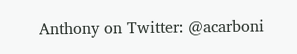Anthony on Twitter: @acarboni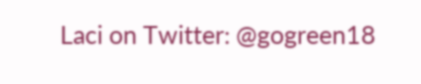Laci on Twitter: @gogreen18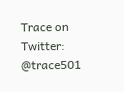Trace on Twitter: @trace501